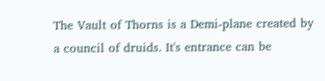The Vault of Thorns is a Demi-plane created by a council of druids. It's entrance can be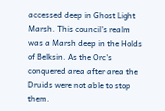accessed deep in Ghost Light Marsh. This council's realm was a Marsh deep in the Holds of Belksin. As the Orc's conquered area after area the Druids were not able to stop them.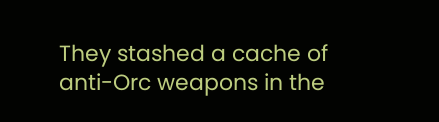They stashed a cache of anti-Orc weapons in the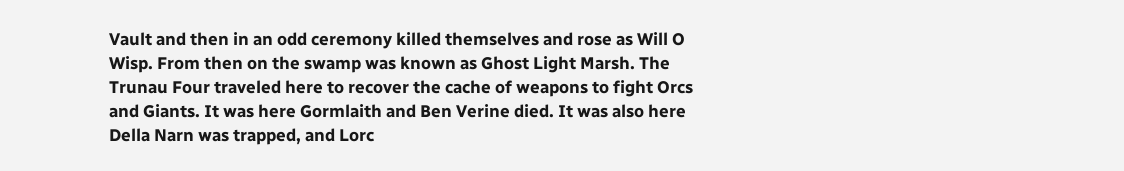Vault and then in an odd ceremony killed themselves and rose as Will O Wisp. From then on the swamp was known as Ghost Light Marsh. The Trunau Four traveled here to recover the cache of weapons to fight Orcs and Giants. It was here Gormlaith and Ben Verine died. It was also here Della Narn was trapped, and Lorc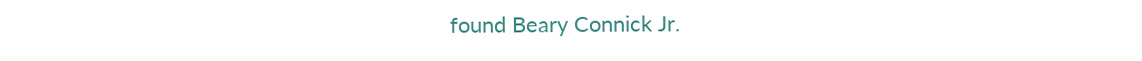found Beary Connick Jr.